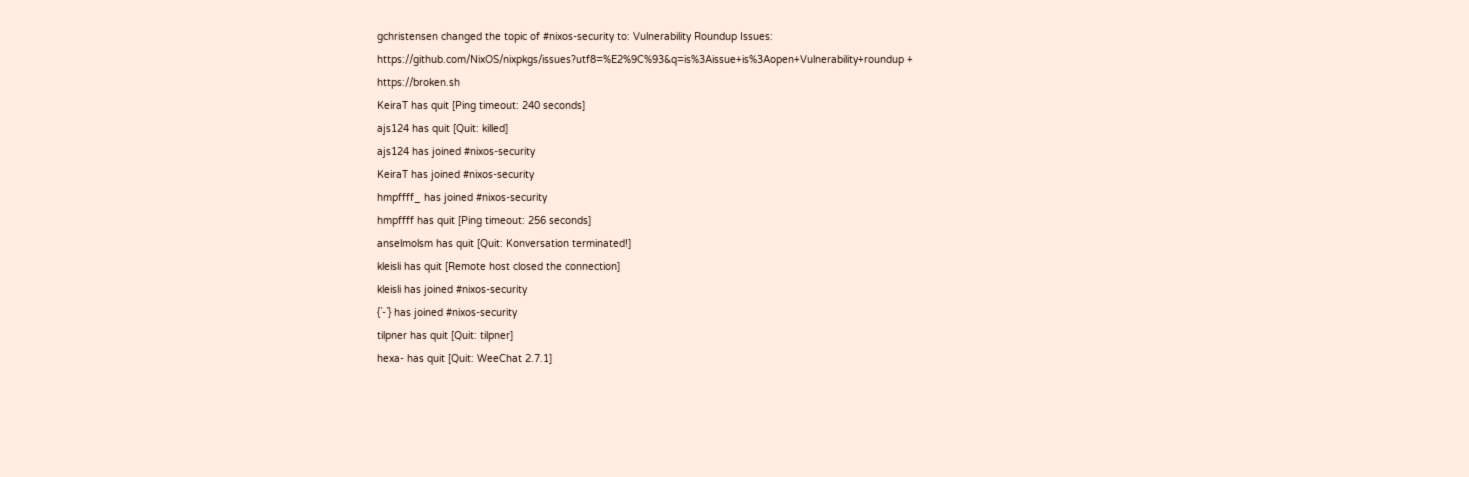gchristensen changed the topic of #nixos-security to: Vulnerability Roundup Issues: https://github.com/NixOS/nixpkgs/issues?utf8=%E2%9C%93&q=is%3Aissue+is%3Aopen+Vulnerability+roundup + https://broken.sh
KeiraT has quit [Ping timeout: 240 seconds]
ajs124 has quit [Quit: killed]
ajs124 has joined #nixos-security
KeiraT has joined #nixos-security
hmpffff_ has joined #nixos-security
hmpffff has quit [Ping timeout: 256 seconds]
anselmolsm has quit [Quit: Konversation terminated!]
kleisli has quit [Remote host closed the connection]
kleisli has joined #nixos-security
{`-`} has joined #nixos-security
tilpner has quit [Quit: tilpner]
hexa- has quit [Quit: WeeChat 2.7.1]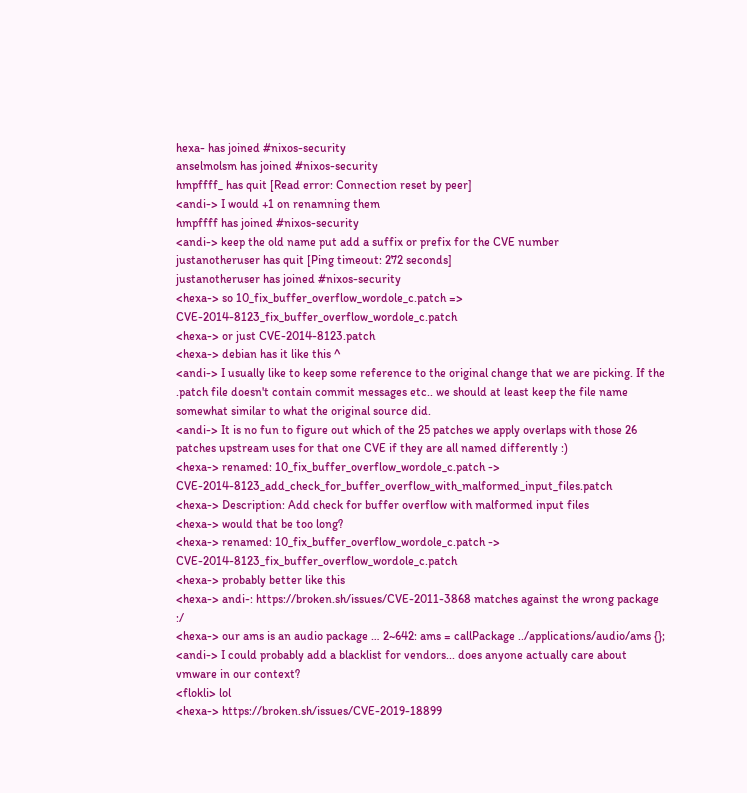hexa- has joined #nixos-security
anselmolsm has joined #nixos-security
hmpffff_ has quit [Read error: Connection reset by peer]
<andi-> I would +1 on renamning them
hmpffff has joined #nixos-security
<andi-> keep the old name put add a suffix or prefix for the CVE number
justanotheruser has quit [Ping timeout: 272 seconds]
justanotheruser has joined #nixos-security
<hexa-> so 10_fix_buffer_overflow_wordole_c.patch => CVE-2014-8123_fix_buffer_overflow_wordole_c.patch
<hexa-> or just CVE-2014-8123.patch
<hexa-> debian has it like this ^
<andi-> I usually like to keep some reference to the original change that we are picking. If the .patch file doesn't contain commit messages etc.. we should at least keep the file name somewhat similar to what the original source did.
<andi-> It is no fun to figure out which of the 25 patches we apply overlaps with those 26 patches upstream uses for that one CVE if they are all named differently :)
<hexa-> renamed: 10_fix_buffer_overflow_wordole_c.patch -> CVE-2014-8123_add_check_for_buffer_overflow_with_malformed_input_files.patch
<hexa-> Description: Add check for buffer overflow with malformed input files
<hexa-> would that be too long?
<hexa-> renamed: 10_fix_buffer_overflow_wordole_c.patch -> CVE-2014-8123_fix_buffer_overflow_wordole_c.patch
<hexa-> probably better like this
<hexa-> andi-: https://broken.sh/issues/CVE-2011-3868 matches against the wrong package :/
<hexa-> our ams is an audio package … 2~642: ams = callPackage ../applications/audio/ams {};
<andi-> I could probably add a blacklist for vendors... does anyone actually care about vmware in our context?
<flokli> lol
<hexa-> https://broken.sh/issues/CVE-2019-18899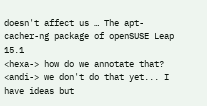doesn't affect us … The apt-cacher-ng package of openSUSE Leap 15.1
<hexa-> how do we annotate that?
<andi-> we don't do that yet... I have ideas but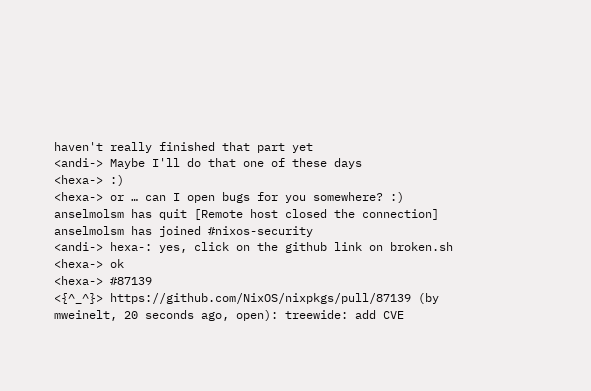haven't really finished that part yet
<andi-> Maybe I'll do that one of these days
<hexa-> :)
<hexa-> or … can I open bugs for you somewhere? :)
anselmolsm has quit [Remote host closed the connection]
anselmolsm has joined #nixos-security
<andi-> hexa-: yes, click on the github link on broken.sh
<hexa-> ok
<hexa-> #87139
<{^_^}> https://github.com/NixOS/nixpkgs/pull/87139 (by mweinelt, 20 seconds ago, open): treewide: add CVE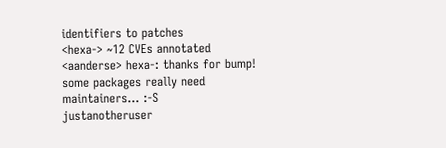identifiers to patches
<hexa-> ~12 CVEs annotated
<aanderse> hexa-: thanks for bump! some packages really need maintainers... :-S
justanotheruser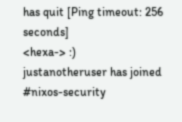has quit [Ping timeout: 256 seconds]
<hexa-> :)
justanotheruser has joined #nixos-security